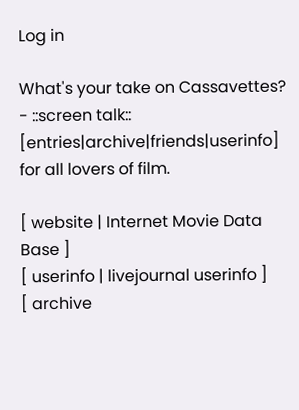Log in

What's your take on Cassavettes? - ::screen talk:: [entries|archive|friends|userinfo]
for all lovers of film.

[ website | Internet Movie Data Base ]
[ userinfo | livejournal userinfo ]
[ archive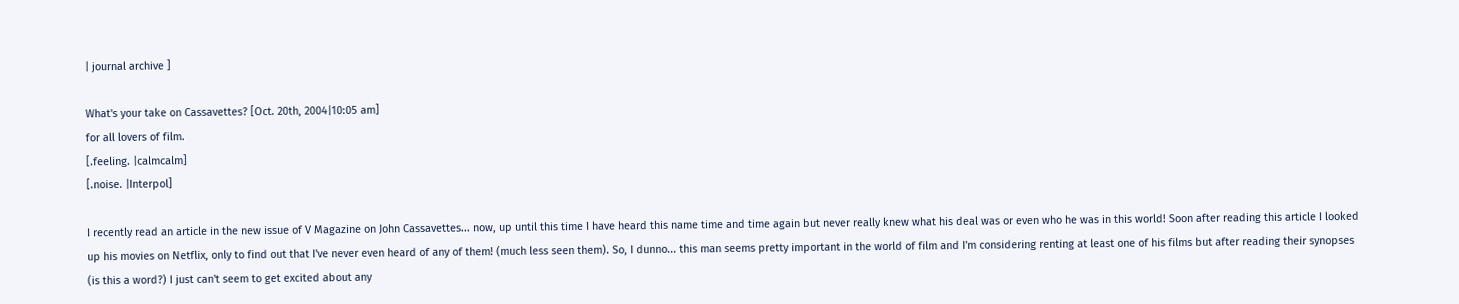| journal archive ]

What's your take on Cassavettes? [Oct. 20th, 2004|10:05 am]
for all lovers of film.
[.feeling. |calmcalm]
[.noise. |Interpol]

I recently read an article in the new issue of V Magazine on John Cassavettes... now, up until this time I have heard this name time and time again but never really knew what his deal was or even who he was in this world! Soon after reading this article I looked up his movies on Netflix, only to find out that I've never even heard of any of them! (much less seen them). So, I dunno... this man seems pretty important in the world of film and I'm considering renting at least one of his films but after reading their synopses (is this a word?) I just can't seem to get excited about any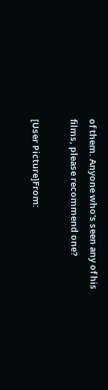of them. Anyone who's seen any of his films, please recommend one?

[User Picture]From: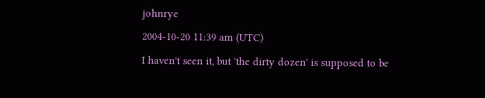johnrye
2004-10-20 11:39 am (UTC)
I haven't seen it, but 'the dirty dozen' is supposed to be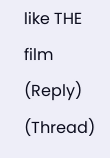like THE film
(Reply) (Thread)